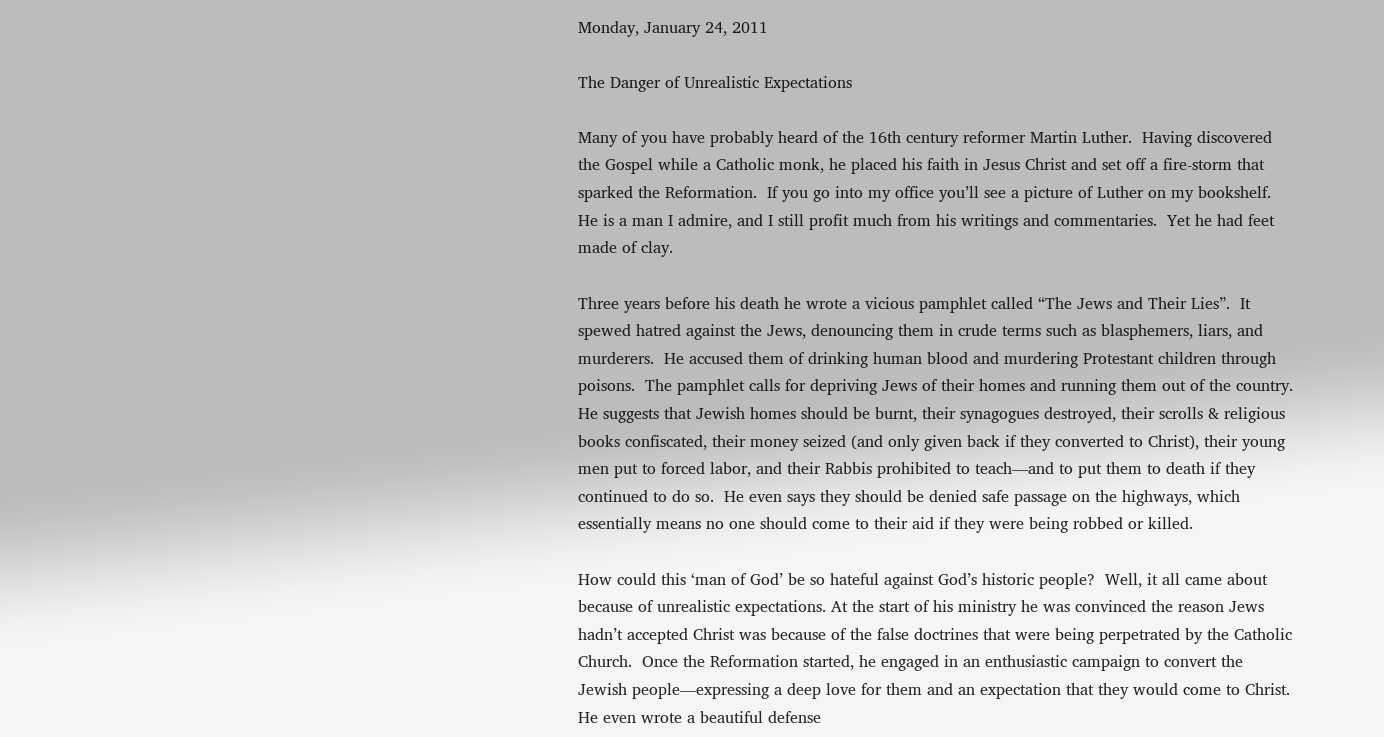Monday, January 24, 2011

The Danger of Unrealistic Expectations

Many of you have probably heard of the 16th century reformer Martin Luther.  Having discovered the Gospel while a Catholic monk, he placed his faith in Jesus Christ and set off a fire-storm that sparked the Reformation.  If you go into my office you’ll see a picture of Luther on my bookshelf.  He is a man I admire, and I still profit much from his writings and commentaries.  Yet he had feet made of clay.

Three years before his death he wrote a vicious pamphlet called “The Jews and Their Lies”.  It spewed hatred against the Jews, denouncing them in crude terms such as blasphemers, liars, and murderers.  He accused them of drinking human blood and murdering Protestant children through poisons.  The pamphlet calls for depriving Jews of their homes and running them out of the country.  He suggests that Jewish homes should be burnt, their synagogues destroyed, their scrolls & religious books confiscated, their money seized (and only given back if they converted to Christ), their young men put to forced labor, and their Rabbis prohibited to teach—and to put them to death if they continued to do so.  He even says they should be denied safe passage on the highways, which essentially means no one should come to their aid if they were being robbed or killed.

How could this ‘man of God’ be so hateful against God’s historic people?  Well, it all came about because of unrealistic expectations. At the start of his ministry he was convinced the reason Jews hadn’t accepted Christ was because of the false doctrines that were being perpetrated by the Catholic Church.  Once the Reformation started, he engaged in an enthusiastic campaign to convert the Jewish people—expressing a deep love for them and an expectation that they would come to Christ.   He even wrote a beautiful defense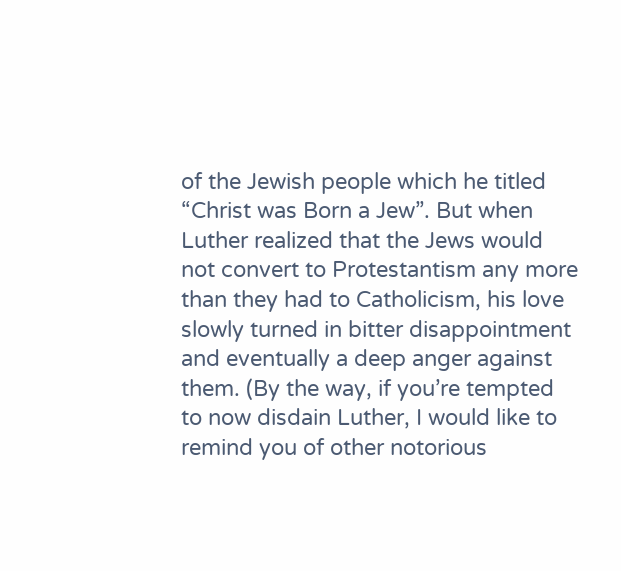of the Jewish people which he titled “Christ was Born a Jew”. But when Luther realized that the Jews would not convert to Protestantism any more than they had to Catholicism, his love slowly turned in bitter disappointment and eventually a deep anger against them. (By the way, if you’re tempted to now disdain Luther, I would like to remind you of other notorious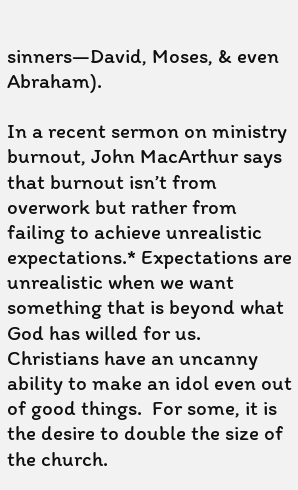sinners—David, Moses, & even Abraham).

In a recent sermon on ministry burnout, John MacArthur says that burnout isn’t from overwork but rather from failing to achieve unrealistic expectations.* Expectations are unrealistic when we want something that is beyond what God has willed for us.  Christians have an uncanny ability to make an idol even out of good things.  For some, it is the desire to double the size of the church.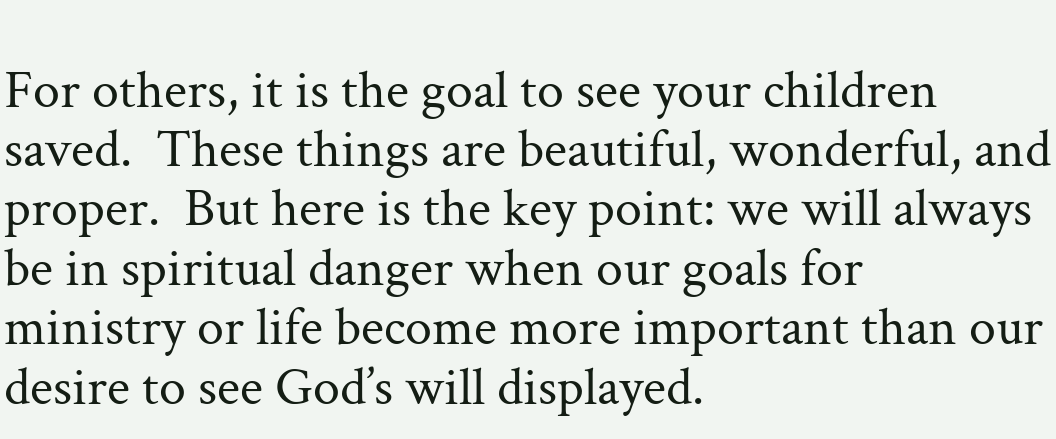For others, it is the goal to see your children saved.  These things are beautiful, wonderful, and proper.  But here is the key point: we will always be in spiritual danger when our goals for ministry or life become more important than our desire to see God’s will displayed.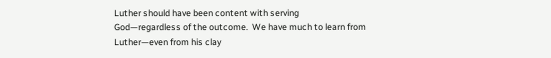Luther should have been content with serving God—regardless of the outcome.  We have much to learn from Luther—even from his clay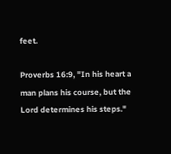feet.

Proverbs 16:9, "In his heart a man plans his course, but the Lord determines his steps."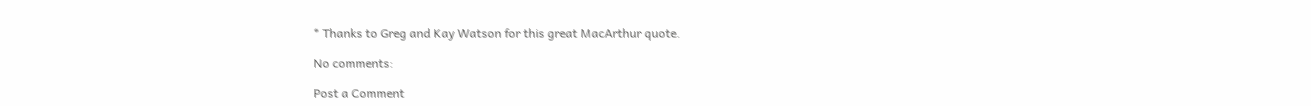* Thanks to Greg and Kay Watson for this great MacArthur quote.

No comments:

Post a Comment